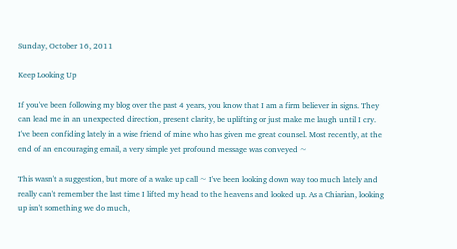Sunday, October 16, 2011

Keep Looking Up

If you've been following my blog over the past 4 years, you know that I am a firm believer in signs. They can lead me in an unexpected direction, present clarity, be uplifting or just make me laugh until I cry.  I've been confiding lately in a wise friend of mine who has given me great counsel. Most recently, at the end of an encouraging email, a very simple yet profound message was conveyed ~

This wasn't a suggestion, but more of a wake up call ~ I've been looking down way too much lately and really can't remember the last time I lifted my head to the heavens and looked up. As a Chiarian, looking up isn't something we do much,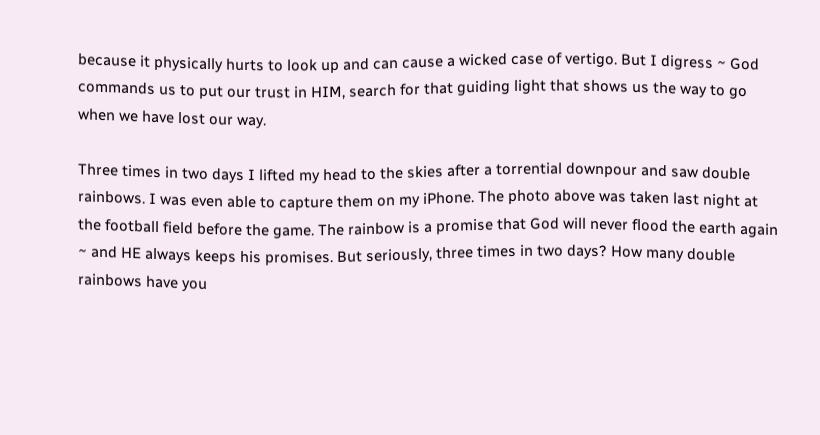because it physically hurts to look up and can cause a wicked case of vertigo. But I digress ~ God commands us to put our trust in HIM, search for that guiding light that shows us the way to go when we have lost our way.

Three times in two days I lifted my head to the skies after a torrential downpour and saw double rainbows. I was even able to capture them on my iPhone. The photo above was taken last night at the football field before the game. The rainbow is a promise that God will never flood the earth again ~ and HE always keeps his promises. But seriously, three times in two days? How many double rainbows have you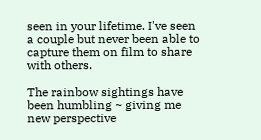seen in your lifetime. I've seen a couple but never been able to capture them on film to share with others.

The rainbow sightings have been humbling ~ giving me new perspective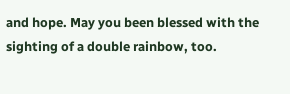and hope. May you been blessed with the sighting of a double rainbow, too.